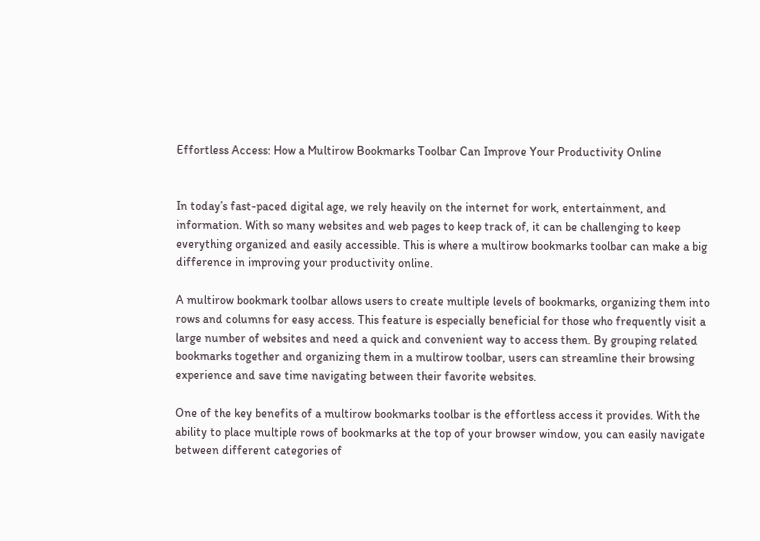Effortless Access: How a Multirow Bookmarks Toolbar Can Improve Your Productivity Online


In today’s fast-paced digital age, we rely heavily on the internet for work, entertainment, and information. With so many websites and web pages to keep track of, it can be challenging to keep everything organized and easily accessible. This is where a multirow bookmarks toolbar can make a big difference in improving your productivity online.

A multirow bookmark toolbar allows users to create multiple levels of bookmarks, organizing them into rows and columns for easy access. This feature is especially beneficial for those who frequently visit a large number of websites and need a quick and convenient way to access them. By grouping related bookmarks together and organizing them in a multirow toolbar, users can streamline their browsing experience and save time navigating between their favorite websites.

One of the key benefits of a multirow bookmarks toolbar is the effortless access it provides. With the ability to place multiple rows of bookmarks at the top of your browser window, you can easily navigate between different categories of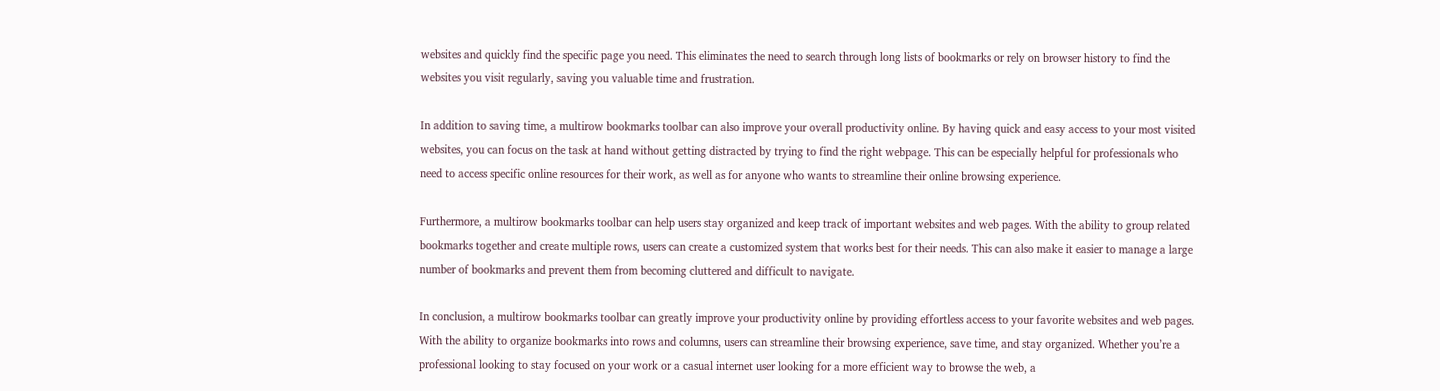websites and quickly find the specific page you need. This eliminates the need to search through long lists of bookmarks or rely on browser history to find the websites you visit regularly, saving you valuable time and frustration.

In addition to saving time, a multirow bookmarks toolbar can also improve your overall productivity online. By having quick and easy access to your most visited websites, you can focus on the task at hand without getting distracted by trying to find the right webpage. This can be especially helpful for professionals who need to access specific online resources for their work, as well as for anyone who wants to streamline their online browsing experience.

Furthermore, a multirow bookmarks toolbar can help users stay organized and keep track of important websites and web pages. With the ability to group related bookmarks together and create multiple rows, users can create a customized system that works best for their needs. This can also make it easier to manage a large number of bookmarks and prevent them from becoming cluttered and difficult to navigate.

In conclusion, a multirow bookmarks toolbar can greatly improve your productivity online by providing effortless access to your favorite websites and web pages. With the ability to organize bookmarks into rows and columns, users can streamline their browsing experience, save time, and stay organized. Whether you’re a professional looking to stay focused on your work or a casual internet user looking for a more efficient way to browse the web, a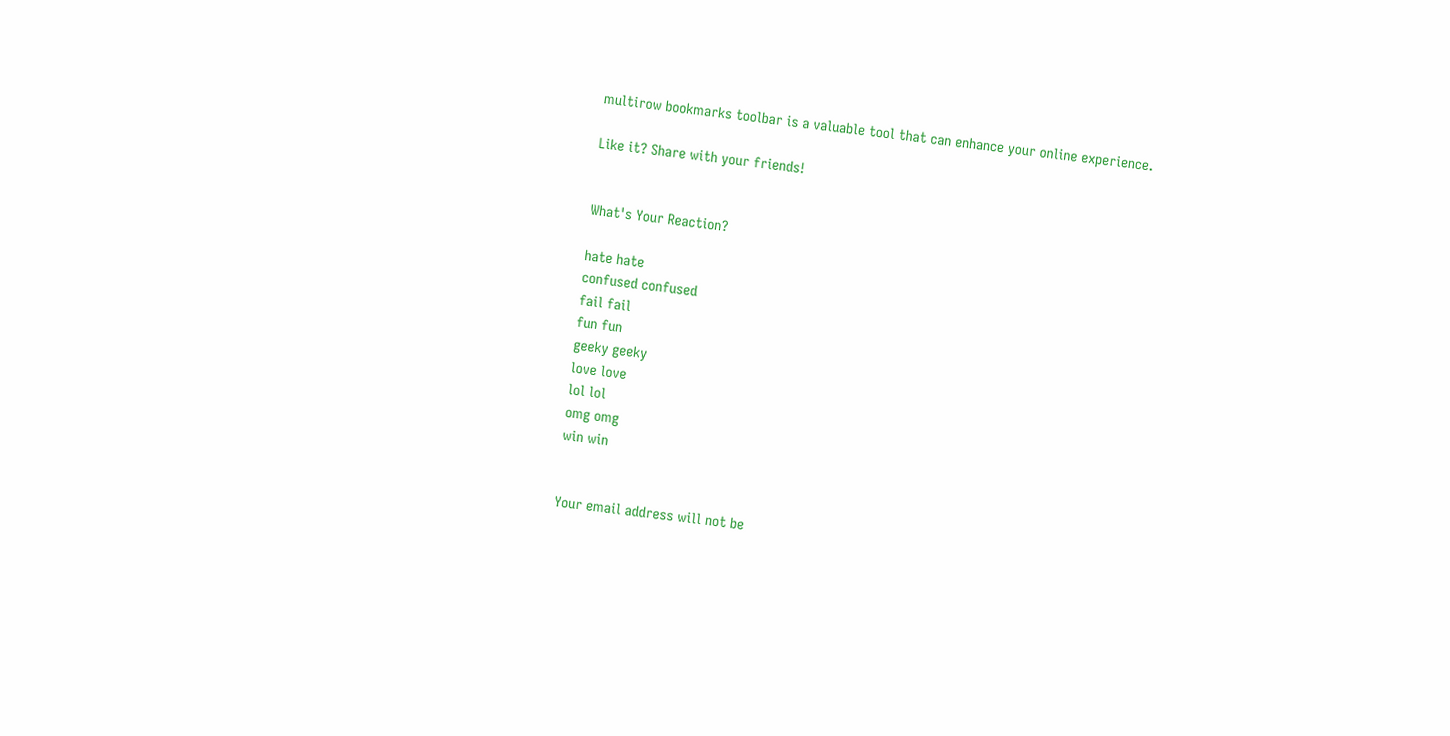multirow bookmarks toolbar is a valuable tool that can enhance your online experience.

Like it? Share with your friends!


What's Your Reaction?

hate hate
confused confused
fail fail
fun fun
geeky geeky
love love
lol lol
omg omg
win win


Your email address will not be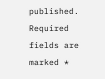published. Required fields are marked *